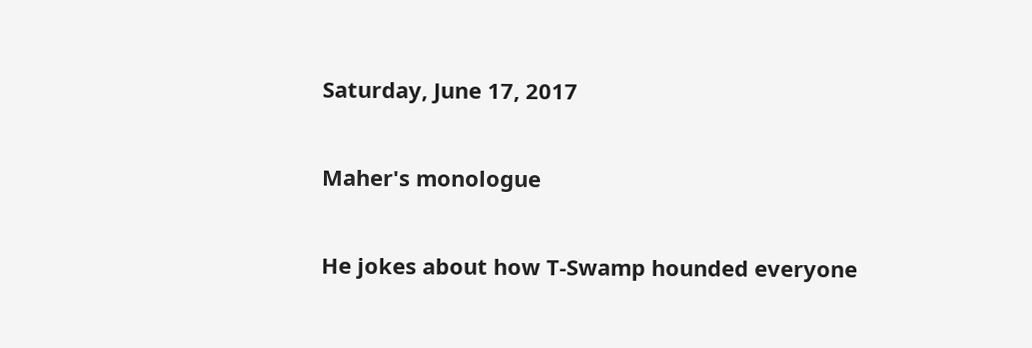Saturday, June 17, 2017

Maher's monologue

He jokes about how T-Swamp hounded everyone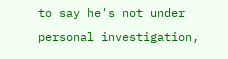to say he's not under personal investigation,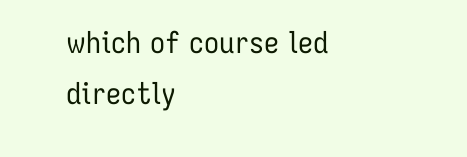which of course led directly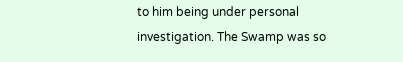to him being under personal investigation. The Swamp was so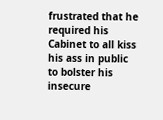frustrated that he required his Cabinet to all kiss his ass in public to bolster his insecure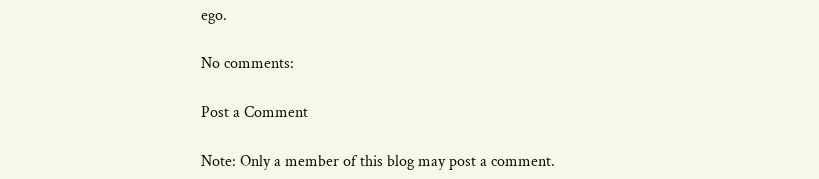ego.

No comments:

Post a Comment

Note: Only a member of this blog may post a comment.